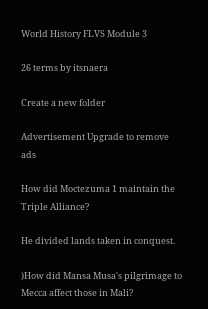World History FLVS Module 3

26 terms by itsnaera

Create a new folder

Advertisement Upgrade to remove ads

How did Moctezuma 1 maintain the Triple Alliance?

He divided lands taken in conquest.

)How did Mansa Musa's pilgrimage to Mecca affect those in Mali?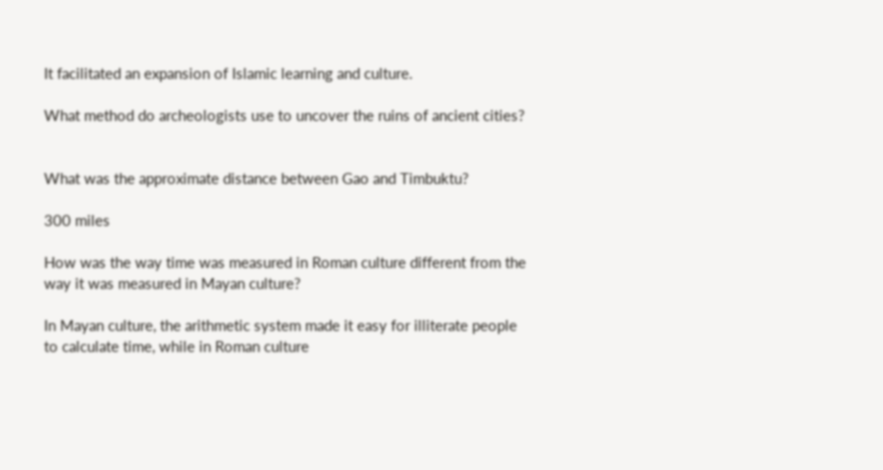It facilitated an expansion of Islamic learning and culture.

What method do archeologists use to uncover the ruins of ancient cities?


What was the approximate distance between Gao and Timbuktu?

300 miles

How was the way time was measured in Roman culture different from the way it was measured in Mayan culture?

In Mayan culture, the arithmetic system made it easy for illiterate people to calculate time, while in Roman culture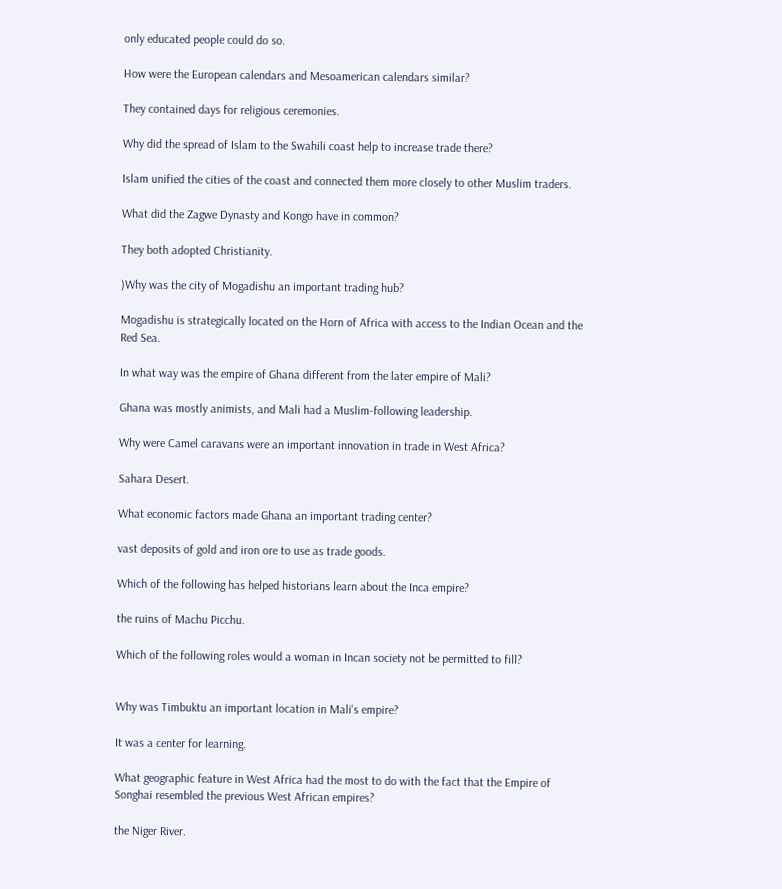only educated people could do so.

How were the European calendars and Mesoamerican calendars similar?

They contained days for religious ceremonies.

Why did the spread of Islam to the Swahili coast help to increase trade there?

Islam unified the cities of the coast and connected them more closely to other Muslim traders.

What did the Zagwe Dynasty and Kongo have in common?

They both adopted Christianity.

)Why was the city of Mogadishu an important trading hub?

Mogadishu is strategically located on the Horn of Africa with access to the Indian Ocean and the Red Sea.

In what way was the empire of Ghana different from the later empire of Mali?

Ghana was mostly animists, and Mali had a Muslim-following leadership.

Why were Camel caravans were an important innovation in trade in West Africa?

Sahara Desert.

What economic factors made Ghana an important trading center?

vast deposits of gold and iron ore to use as trade goods.

Which of the following has helped historians learn about the Inca empire?

the ruins of Machu Picchu.

Which of the following roles would a woman in Incan society not be permitted to fill?


Why was Timbuktu an important location in Mali's empire?

It was a center for learning.

What geographic feature in West Africa had the most to do with the fact that the Empire of Songhai resembled the previous West African empires?

the Niger River.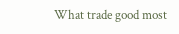What trade good most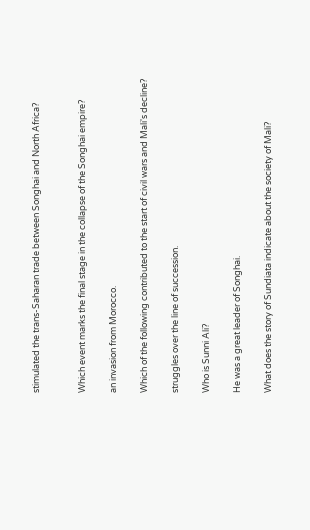stimulated the trans-Saharan trade between Songhai and North Africa?


Which event marks the final stage in the collapse of the Songhai empire?

an invasion from Morocco.

Which of the following contributed to the start of civil wars and Mali's decline?

struggles over the line of succession.

Who is Sunni Ali?

He was a great leader of Songhai.

What does the story of Sundiata indicate about the society of Mali?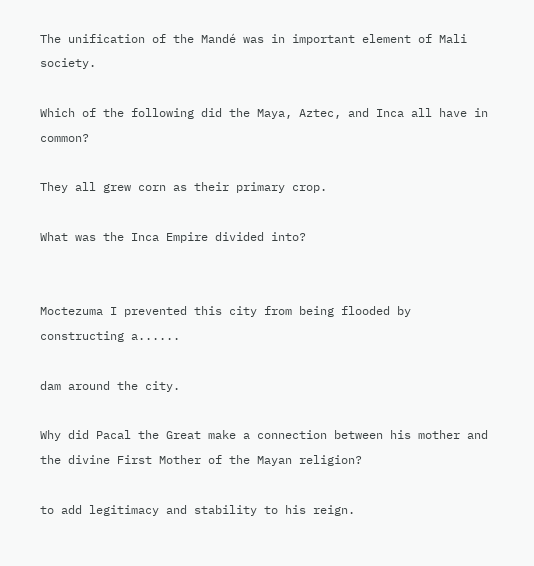The unification of the Mandé was in important element of Mali society.

Which of the following did the Maya, Aztec, and Inca all have in common?

They all grew corn as their primary crop.

What was the Inca Empire divided into?


Moctezuma I prevented this city from being flooded by constructing a......

dam around the city.

Why did Pacal the Great make a connection between his mother and the divine First Mother of the Mayan religion?

to add legitimacy and stability to his reign.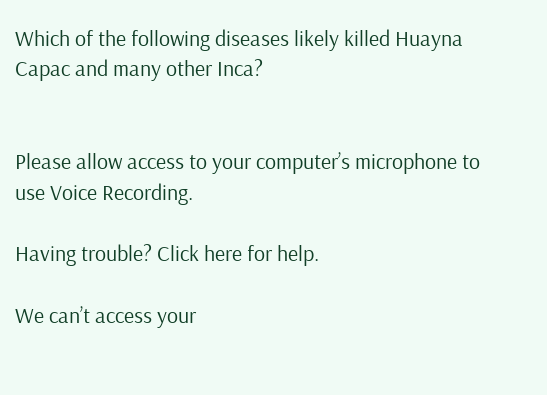Which of the following diseases likely killed Huayna Capac and many other Inca?


Please allow access to your computer’s microphone to use Voice Recording.

Having trouble? Click here for help.

We can’t access your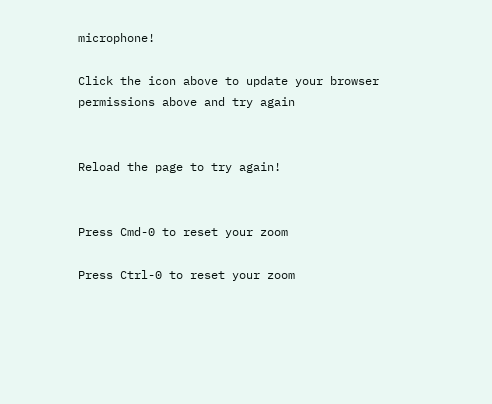microphone!

Click the icon above to update your browser permissions above and try again


Reload the page to try again!


Press Cmd-0 to reset your zoom

Press Ctrl-0 to reset your zoom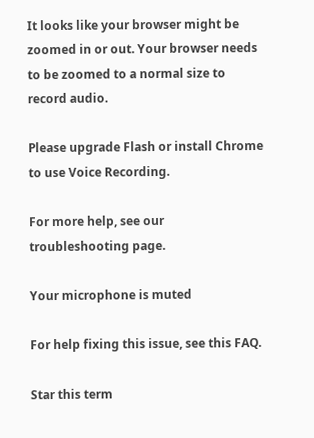It looks like your browser might be zoomed in or out. Your browser needs to be zoomed to a normal size to record audio.

Please upgrade Flash or install Chrome
to use Voice Recording.

For more help, see our troubleshooting page.

Your microphone is muted

For help fixing this issue, see this FAQ.

Star this term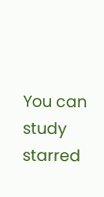You can study starred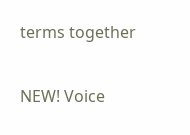terms together

NEW! Voice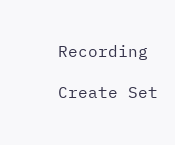Recording

Create Set